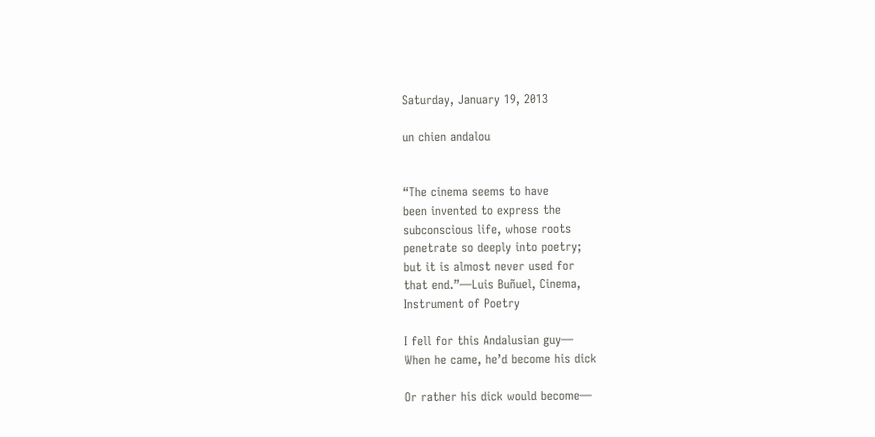Saturday, January 19, 2013

un chien andalou


“The cinema seems to have
been invented to express the
subconscious life, whose roots
penetrate so deeply into poetry;
but it is almost never used for
that end.”—Luis Buñuel, Cinema,
Instrument of Poetry

I fell for this Andalusian guy—
When he came, he’d become his dick

Or rather his dick would become—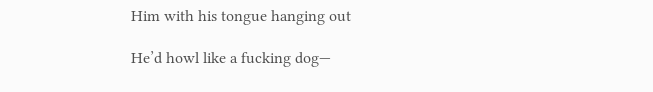Him with his tongue hanging out

He’d howl like a fucking dog—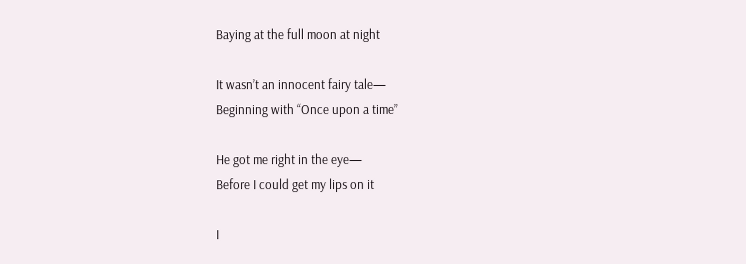Baying at the full moon at night

It wasn’t an innocent fairy tale—
Beginning with “Once upon a time”

He got me right in the eye—
Before I could get my lips on it

I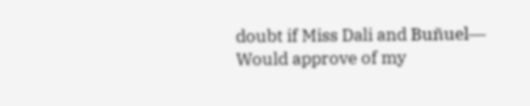doubt if Miss Dali and Buñuel—
Would approve of my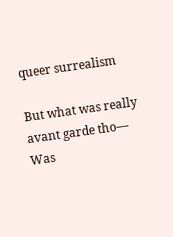queer surrealism

But what was really avant garde tho—
Was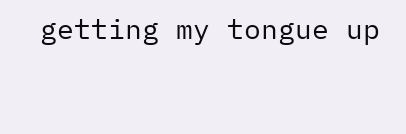getting my tongue up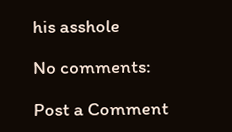his asshole

No comments:

Post a Comment